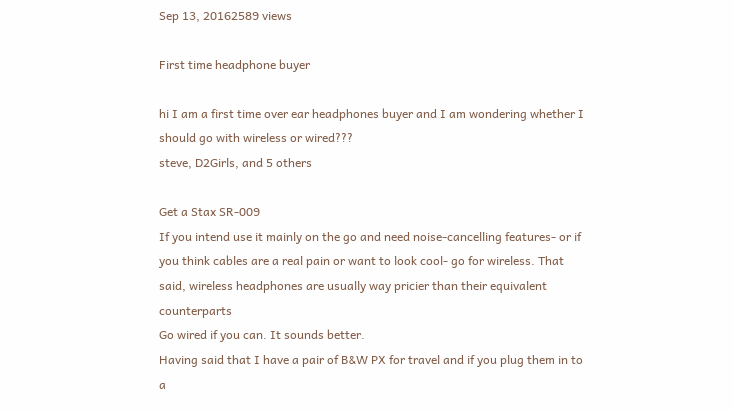Sep 13, 20162589 views

First time headphone buyer

hi I am a first time over ear headphones buyer and I am wondering whether I should go with wireless or wired???
steve, D2Girls, and 5 others

Get a Stax SR-009
If you intend use it mainly on the go and need noise-cancelling features- or if you think cables are a real pain or want to look cool- go for wireless. That said, wireless headphones are usually way pricier than their equivalent counterparts
Go wired if you can. It sounds better.
Having said that I have a pair of B&W PX for travel and if you plug them in to a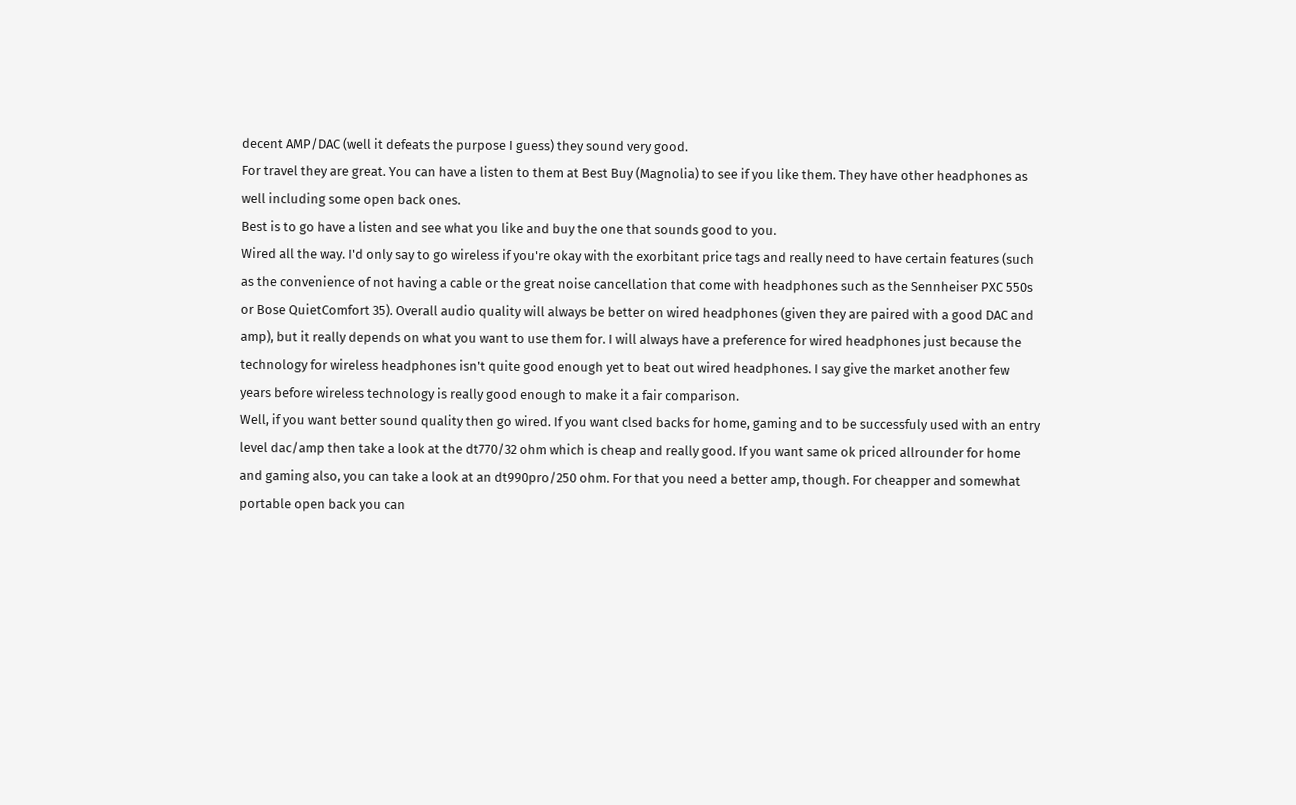decent AMP/DAC (well it defeats the purpose I guess) they sound very good.
For travel they are great. You can have a listen to them at Best Buy (Magnolia) to see if you like them. They have other headphones as well including some open back ones.
Best is to go have a listen and see what you like and buy the one that sounds good to you.
Wired all the way. I'd only say to go wireless if you're okay with the exorbitant price tags and really need to have certain features (such as the convenience of not having a cable or the great noise cancellation that come with headphones such as the Sennheiser PXC 550s or Bose QuietComfort 35). Overall audio quality will always be better on wired headphones (given they are paired with a good DAC and amp), but it really depends on what you want to use them for. I will always have a preference for wired headphones just because the technology for wireless headphones isn't quite good enough yet to beat out wired headphones. I say give the market another few years before wireless technology is really good enough to make it a fair comparison.
Well, if you want better sound quality then go wired. If you want clsed backs for home, gaming and to be successfuly used with an entry level dac/amp then take a look at the dt770/32 ohm which is cheap and really good. If you want same ok priced allrounder for home and gaming also, you can take a look at an dt990pro/250 ohm. For that you need a better amp, though. For cheapper and somewhat portable open back you can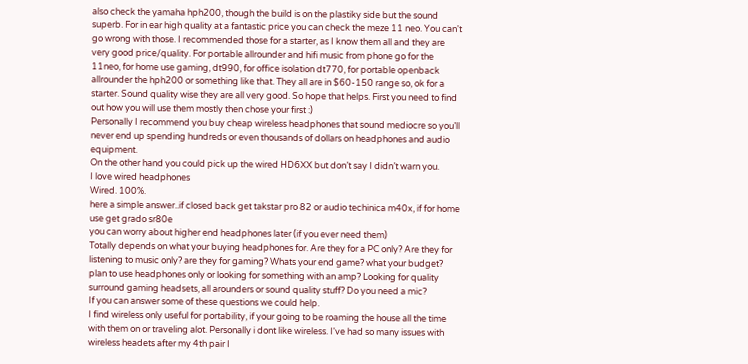also check the yamaha hph200, though the build is on the plastiky side but the sound superb. For in ear high quality at a fantastic price you can check the meze 11 neo. You can't go wrong with those. I recommended those for a starter, as I know them all and they are very good price/quality. For portable allrounder and hifi music from phone go for the 11neo, for home use gaming, dt990, for office isolation dt770, for portable openback allrounder the hph200 or something like that. They all are in $60-150 range so, ok for a starter. Sound quality wise they are all very good. So hope that helps. First you need to find out how you will use them mostly then chose your first :)
Personally I recommend you buy cheap wireless headphones that sound mediocre so you’ll never end up spending hundreds or even thousands of dollars on headphones and audio equipment.
On the other hand you could pick up the wired HD6XX but don’t say I didn’t warn you.
I love wired headphones
Wired. 100%.
here a simple answer..if closed back get takstar pro 82 or audio techinica m40x, if for home use get grado sr80e
you can worry about higher end headphones later (if you ever need them)
Totally depends on what your buying headphones for. Are they for a PC only? Are they for listening to music only? are they for gaming? Whats your end game? what your budget? plan to use headphones only or looking for something with an amp? Looking for quality surround gaming headsets, all arounders or sound quality stuff? Do you need a mic?
If you can answer some of these questions we could help.
I find wireless only useful for portability, if your going to be roaming the house all the time with them on or traveling alot. Personally i dont like wireless. I've had so many issues with wireless headets after my 4th pair I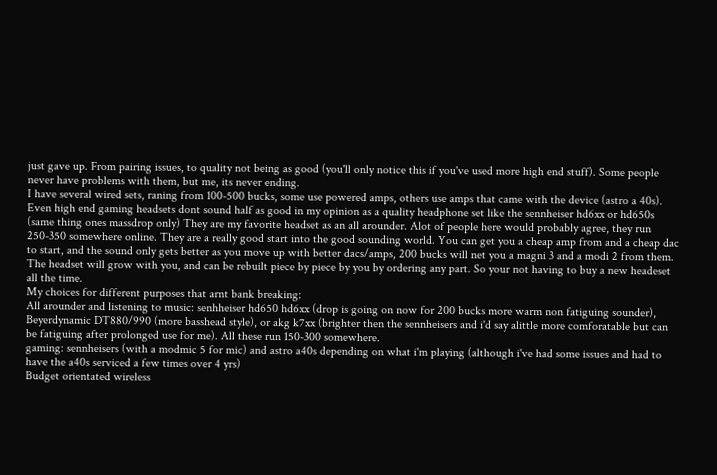just gave up. From pairing issues, to quality not being as good (you'll only notice this if you've used more high end stuff). Some people never have problems with them, but me, its never ending.
I have several wired sets, raning from 100-500 bucks, some use powered amps, others use amps that came with the device (astro a 40s). Even high end gaming headsets dont sound half as good in my opinion as a quality headphone set like the sennheiser hd6xx or hd650s (same thing ones massdrop only) They are my favorite headset as an all arounder. Alot of people here would probably agree, they run 250-350 somewhere online. They are a really good start into the good sounding world. You can get you a cheap amp from and a cheap dac to start, and the sound only gets better as you move up with better dacs/amps, 200 bucks will net you a magni 3 and a modi 2 from them. The headset will grow with you, and can be rebuilt piece by piece by you by ordering any part. So your not having to buy a new headeset all the time.
My choices for different purposes that arnt bank breaking:
All arounder and listening to music: senhheiser hd650 hd6xx (drop is going on now for 200 bucks more warm non fatiguing sounder), Beyerdynamic DT880/990 (more basshead style), or akg k7xx (brighter then the sennheisers and i'd say alittle more comforatable but can be fatiguing after prolonged use for me). All these run 150-300 somewhere.
gaming: sennheisers (with a modmic 5 for mic) and astro a40s depending on what i'm playing (although i've had some issues and had to have the a40s serviced a few times over 4 yrs)
Budget orientated wireless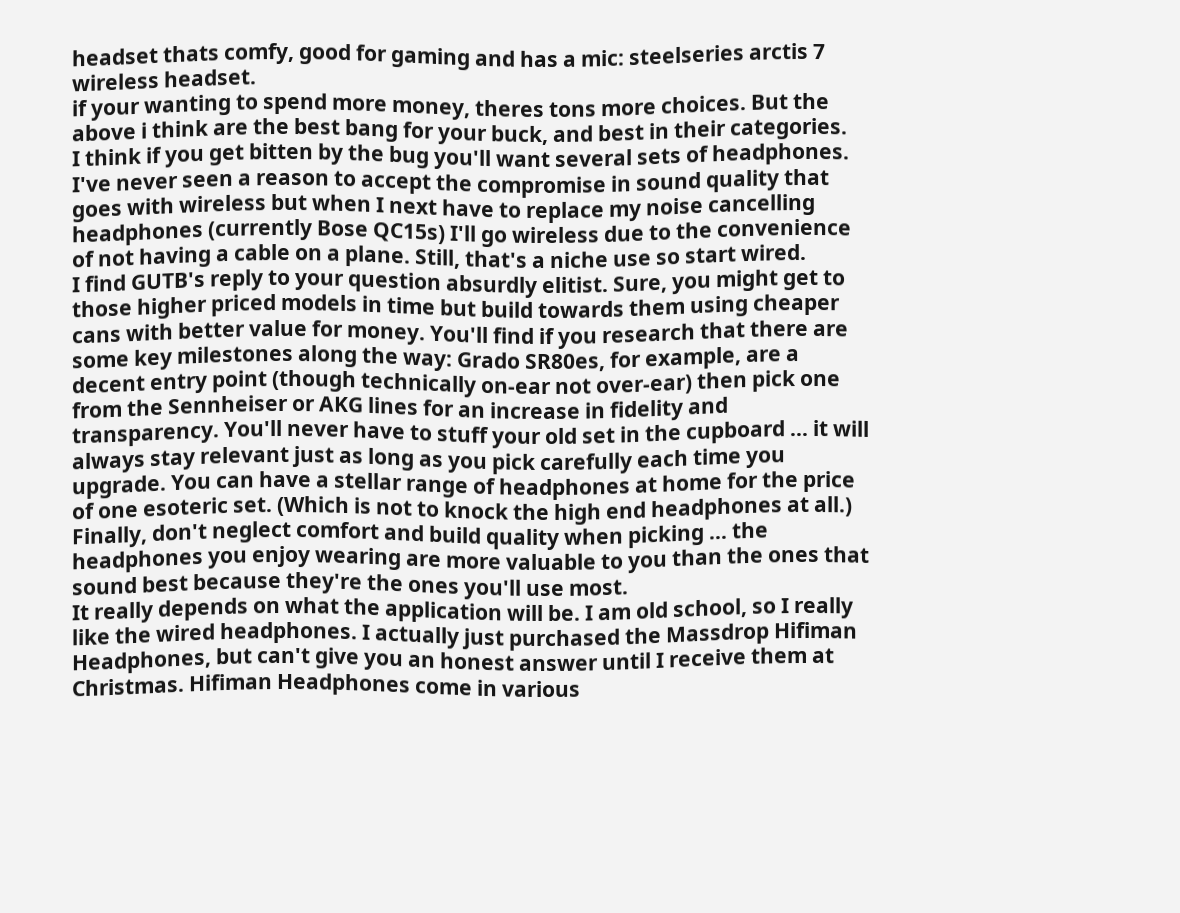headset thats comfy, good for gaming and has a mic: steelseries arctis 7 wireless headset.
if your wanting to spend more money, theres tons more choices. But the above i think are the best bang for your buck, and best in their categories.
I think if you get bitten by the bug you'll want several sets of headphones. I've never seen a reason to accept the compromise in sound quality that goes with wireless but when I next have to replace my noise cancelling headphones (currently Bose QC15s) I'll go wireless due to the convenience of not having a cable on a plane. Still, that's a niche use so start wired.
I find GUTB's reply to your question absurdly elitist. Sure, you might get to those higher priced models in time but build towards them using cheaper cans with better value for money. You'll find if you research that there are some key milestones along the way: Grado SR80es, for example, are a decent entry point (though technically on-ear not over-ear) then pick one from the Sennheiser or AKG lines for an increase in fidelity and transparency. You'll never have to stuff your old set in the cupboard ... it will always stay relevant just as long as you pick carefully each time you upgrade. You can have a stellar range of headphones at home for the price of one esoteric set. (Which is not to knock the high end headphones at all.)
Finally, don't neglect comfort and build quality when picking ... the headphones you enjoy wearing are more valuable to you than the ones that sound best because they're the ones you'll use most.
It really depends on what the application will be. I am old school, so I really like the wired headphones. I actually just purchased the Massdrop Hifiman Headphones, but can't give you an honest answer until I receive them at Christmas. Hifiman Headphones come in various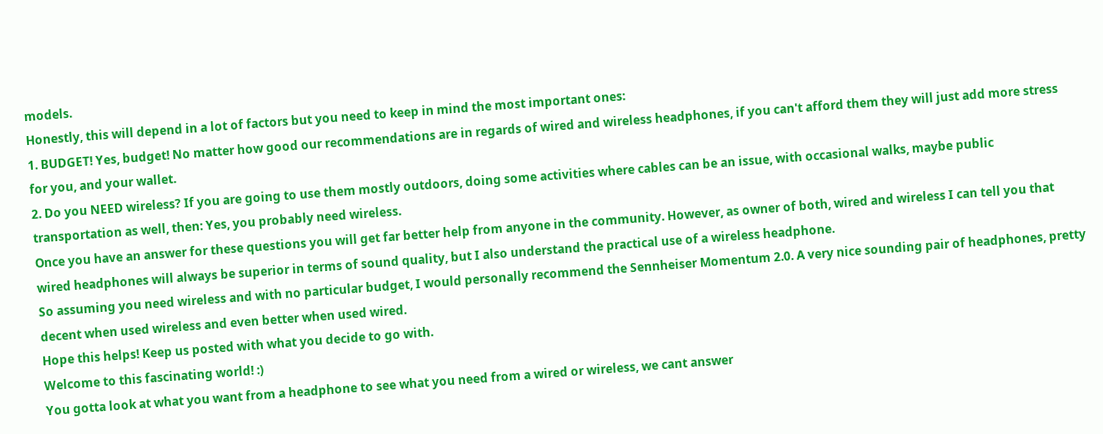models.
Honestly, this will depend in a lot of factors but you need to keep in mind the most important ones:
1. BUDGET! Yes, budget! No matter how good our recommendations are in regards of wired and wireless headphones, if you can't afford them they will just add more stress for you, and your wallet.
2. Do you NEED wireless? If you are going to use them mostly outdoors, doing some activities where cables can be an issue, with occasional walks, maybe public transportation as well, then: Yes, you probably need wireless.
Once you have an answer for these questions you will get far better help from anyone in the community. However, as owner of both, wired and wireless I can tell you that wired headphones will always be superior in terms of sound quality, but I also understand the practical use of a wireless headphone.
So assuming you need wireless and with no particular budget, I would personally recommend the Sennheiser Momentum 2.0. A very nice sounding pair of headphones, pretty decent when used wireless and even better when used wired.
Hope this helps! Keep us posted with what you decide to go with.
Welcome to this fascinating world! :)
You gotta look at what you want from a headphone to see what you need from a wired or wireless, we cant answer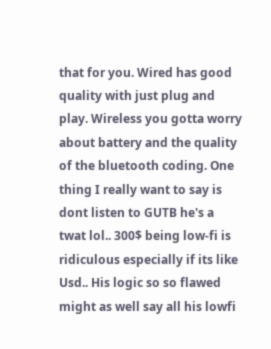that for you. Wired has good quality with just plug and play. Wireless you gotta worry about battery and the quality of the bluetooth coding. One thing I really want to say is dont listen to GUTB he's a twat lol.. 300$ being low-fi is ridiculous especially if its like Usd.. His logic so so flawed might as well say all his lowfi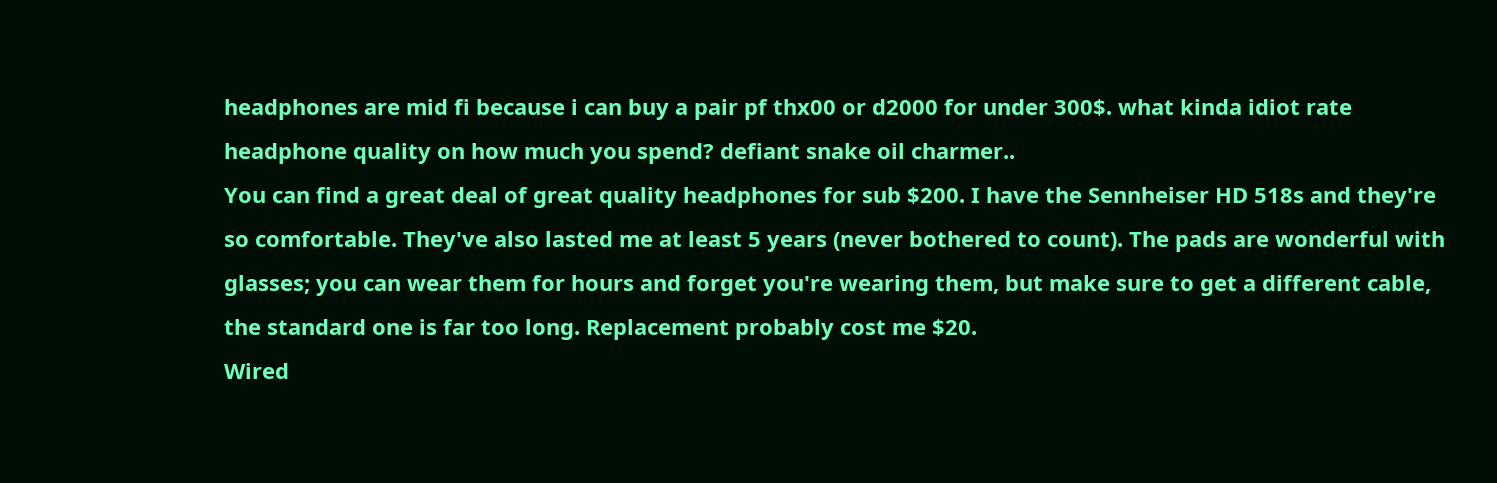headphones are mid fi because i can buy a pair pf thx00 or d2000 for under 300$. what kinda idiot rate headphone quality on how much you spend? defiant snake oil charmer..
You can find a great deal of great quality headphones for sub $200. I have the Sennheiser HD 518s and they're so comfortable. They've also lasted me at least 5 years (never bothered to count). The pads are wonderful with glasses; you can wear them for hours and forget you're wearing them, but make sure to get a different cable, the standard one is far too long. Replacement probably cost me $20.
Wired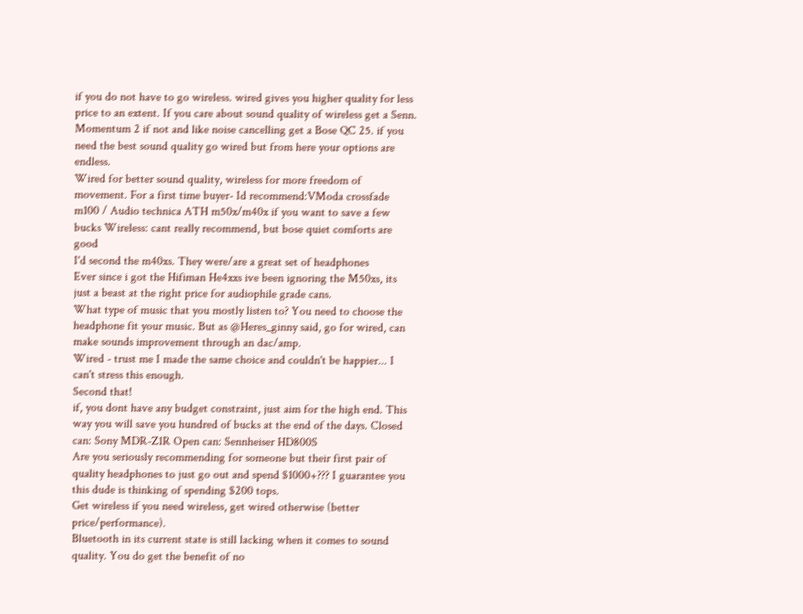if you do not have to go wireless. wired gives you higher quality for less price to an extent. If you care about sound quality of wireless get a Senn. Momentum 2 if not and like noise cancelling get a Bose QC 25. if you need the best sound quality go wired but from here your options are endless.
Wired for better sound quality, wireless for more freedom of movement. For a first time buyer- Id recommend:VModa crossfade m100 / Audio technica ATH m50x/m40x if you want to save a few bucks Wireless: cant really recommend, but bose quiet comforts are good
I'd second the m40xs. They were/are a great set of headphones
Ever since i got the Hifiman He4xxs ive been ignoring the M50xs, its just a beast at the right price for audiophile grade cans.
What type of music that you mostly listen to? You need to choose the headphone fit your music. But as @Heres_ginny said, go for wired, can make sounds improvement through an dac/amp.
Wired - trust me I made the same choice and couldn't be happier... I can't stress this enough.
Second that!
if, you dont have any budget constraint, just aim for the high end. This way you will save you hundred of bucks at the end of the days. Closed can: Sony MDR-Z1R Open can: Sennheiser HD800S
Are you seriously recommending for someone but their first pair of quality headphones to just go out and spend $1000+??? I guarantee you this dude is thinking of spending $200 tops.
Get wireless if you need wireless, get wired otherwise (better price/performance).
Bluetooth in its current state is still lacking when it comes to sound quality. You do get the benefit of no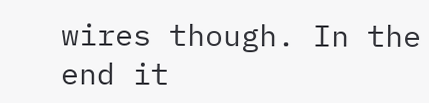wires though. In the end it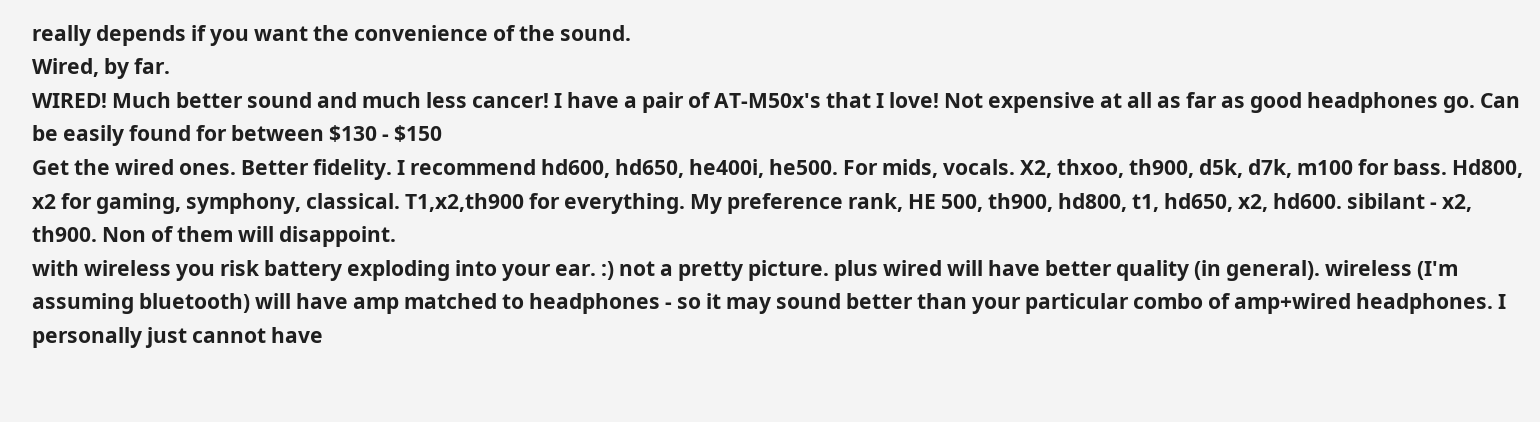really depends if you want the convenience of the sound.
Wired, by far.
WIRED! Much better sound and much less cancer! I have a pair of AT-M50x's that I love! Not expensive at all as far as good headphones go. Can be easily found for between $130 - $150
Get the wired ones. Better fidelity. I recommend hd600, hd650, he400i, he500. For mids, vocals. X2, thxoo, th900, d5k, d7k, m100 for bass. Hd800, x2 for gaming, symphony, classical. T1,x2,th900 for everything. My preference rank, HE 500, th900, hd800, t1, hd650, x2, hd600. sibilant - x2, th900. Non of them will disappoint.
with wireless you risk battery exploding into your ear. :) not a pretty picture. plus wired will have better quality (in general). wireless (I'm assuming bluetooth) will have amp matched to headphones - so it may sound better than your particular combo of amp+wired headphones. I personally just cannot have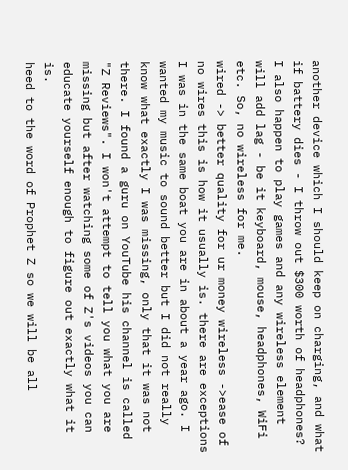another device which I should keep on charging, and what if battery dies - I throw out $300 worth of headphones? I also happen to play games and any wireless element will add lag - be it keyboard, mouse, headphones, WiFi etc. So, no wireless for me.
wired -> better quality for ur money wireless ->ease of no wires this is how it usually is. there are exceptions
I was in the same boat you are in about a year ago. I wanted my music to sound better but I did not really know what exactly I was missing, only that it was not there. I found a guru on YouTube his channel is called "Z Reviews". I won't attempt to tell you what you are missing but after watching some of Z's videos you can educate yourself enough to figure out exactly what it is.
heed to the word of Prophet Z so we will be all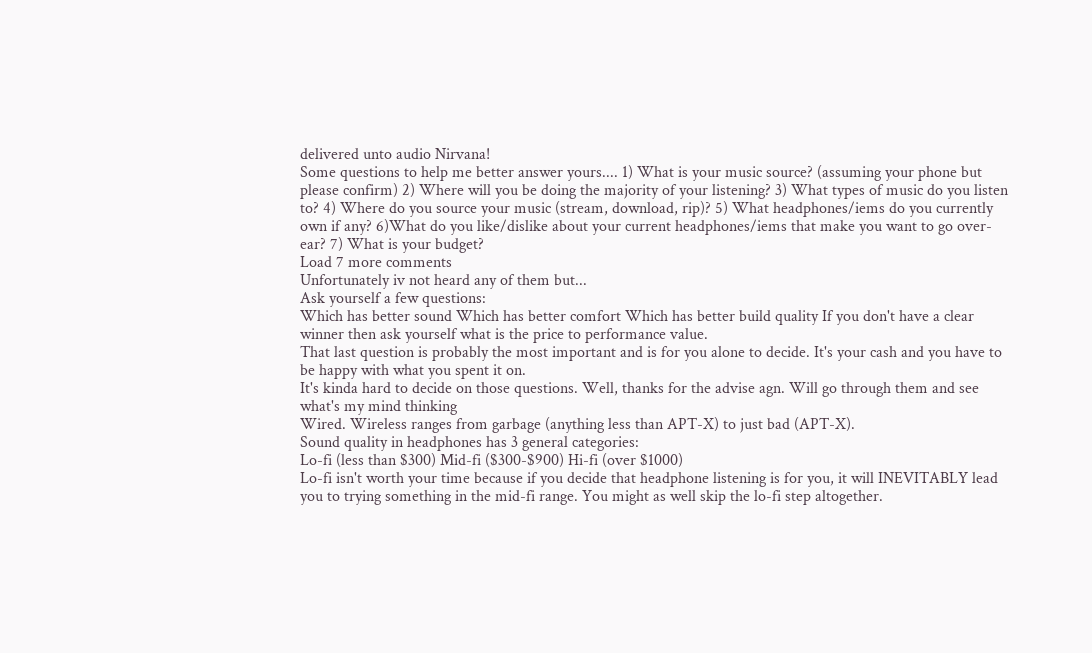delivered unto audio Nirvana!
Some questions to help me better answer yours.... 1) What is your music source? (assuming your phone but please confirm) 2) Where will you be doing the majority of your listening? 3) What types of music do you listen to? 4) Where do you source your music (stream, download, rip)? 5) What headphones/iems do you currently own if any? 6)What do you like/dislike about your current headphones/iems that make you want to go over-ear? 7) What is your budget?
Load 7 more comments
Unfortunately iv not heard any of them but...
Ask yourself a few questions:
Which has better sound Which has better comfort Which has better build quality If you don't have a clear winner then ask yourself what is the price to performance value.
That last question is probably the most important and is for you alone to decide. It's your cash and you have to be happy with what you spent it on.
It's kinda hard to decide on those questions. Well, thanks for the advise agn. Will go through them and see what's my mind thinking
Wired. Wireless ranges from garbage (anything less than APT-X) to just bad (APT-X).
Sound quality in headphones has 3 general categories:
Lo-fi (less than $300) Mid-fi ($300-$900) Hi-fi (over $1000)
Lo-fi isn't worth your time because if you decide that headphone listening is for you, it will INEVITABLY lead you to trying something in the mid-fi range. You might as well skip the lo-fi step altogether.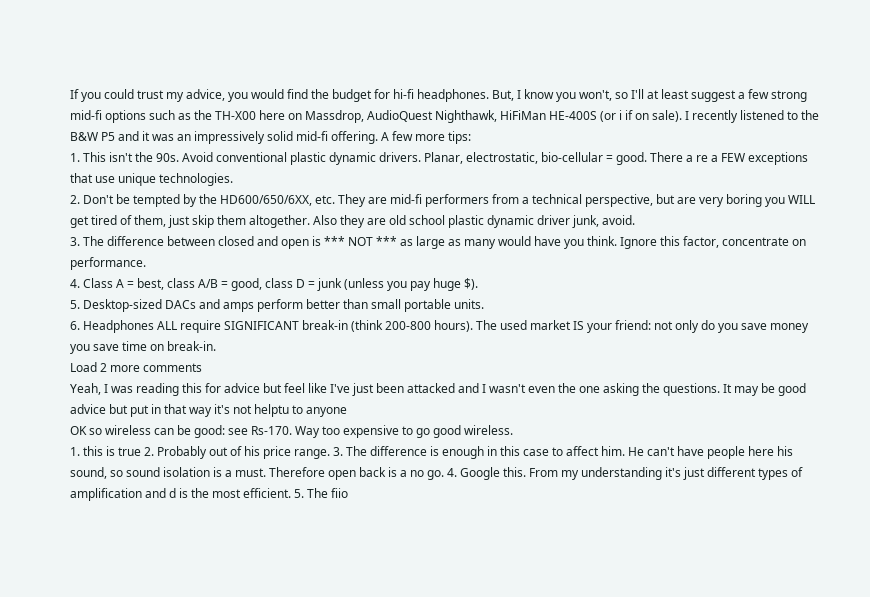If you could trust my advice, you would find the budget for hi-fi headphones. But, I know you won't, so I'll at least suggest a few strong mid-fi options such as the TH-X00 here on Massdrop, AudioQuest Nighthawk, HiFiMan HE-400S (or i if on sale). I recently listened to the B&W P5 and it was an impressively solid mid-fi offering. A few more tips:
1. This isn't the 90s. Avoid conventional plastic dynamic drivers. Planar, electrostatic, bio-cellular = good. There a re a FEW exceptions that use unique technologies.
2. Don't be tempted by the HD600/650/6XX, etc. They are mid-fi performers from a technical perspective, but are very boring you WILL get tired of them, just skip them altogether. Also they are old school plastic dynamic driver junk, avoid.
3. The difference between closed and open is *** NOT *** as large as many would have you think. Ignore this factor, concentrate on performance.
4. Class A = best, class A/B = good, class D = junk (unless you pay huge $).
5. Desktop-sized DACs and amps perform better than small portable units.
6. Headphones ALL require SIGNIFICANT break-in (think 200-800 hours). The used market IS your friend: not only do you save money you save time on break-in.
Load 2 more comments
Yeah, I was reading this for advice but feel like I've just been attacked and I wasn't even the one asking the questions. It may be good advice but put in that way it's not helptu to anyone
OK so wireless can be good: see Rs-170. Way too expensive to go good wireless.
1. this is true 2. Probably out of his price range. 3. The difference is enough in this case to affect him. He can't have people here his sound, so sound isolation is a must. Therefore open back is a no go. 4. Google this. From my understanding it's just different types of amplification and d is the most efficient. 5. The fiio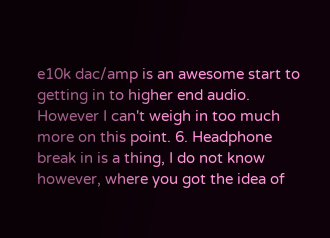e10k dac/amp is an awesome start to getting in to higher end audio. However I can't weigh in too much more on this point. 6. Headphone break in is a thing, I do not know however, where you got the idea of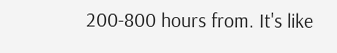200-800 hours from. It's like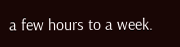a few hours to a week.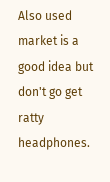Also used market is a good idea but don't go get ratty headphones.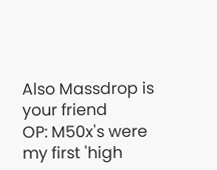Also Massdrop is your friend
OP: M50x's were my first 'high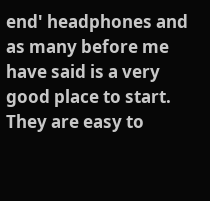end' headphones and as many before me have said is a very good place to start. They are easy to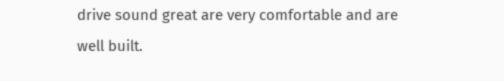drive sound great are very comfortable and are well built.